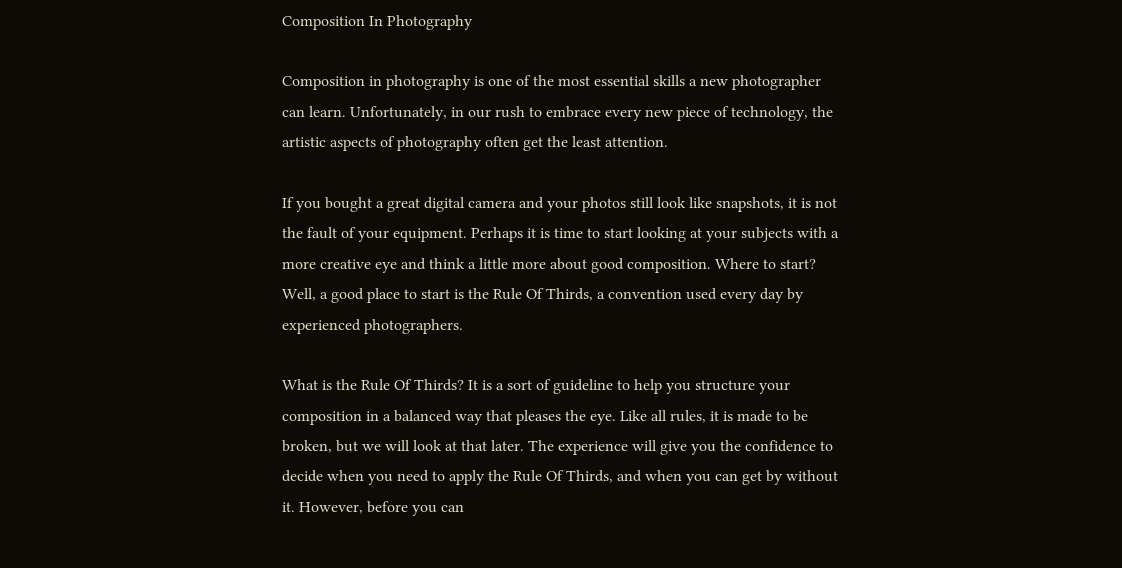Composition In Photography

Composition in photography is one of the most essential skills a new photographer can learn. Unfortunately, in our rush to embrace every new piece of technology, the artistic aspects of photography often get the least attention.

If you bought a great digital camera and your photos still look like snapshots, it is not the fault of your equipment. Perhaps it is time to start looking at your subjects with a more creative eye and think a little more about good composition. Where to start? Well, a good place to start is the Rule Of Thirds, a convention used every day by experienced photographers.

What is the Rule Of Thirds? It is a sort of guideline to help you structure your composition in a balanced way that pleases the eye. Like all rules, it is made to be broken, but we will look at that later. The experience will give you the confidence to decide when you need to apply the Rule Of Thirds, and when you can get by without it. However, before you can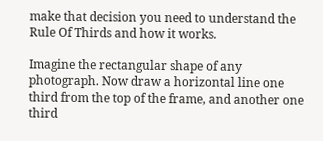make that decision you need to understand the Rule Of Thirds and how it works.

Imagine the rectangular shape of any photograph. Now draw a horizontal line one third from the top of the frame, and another one third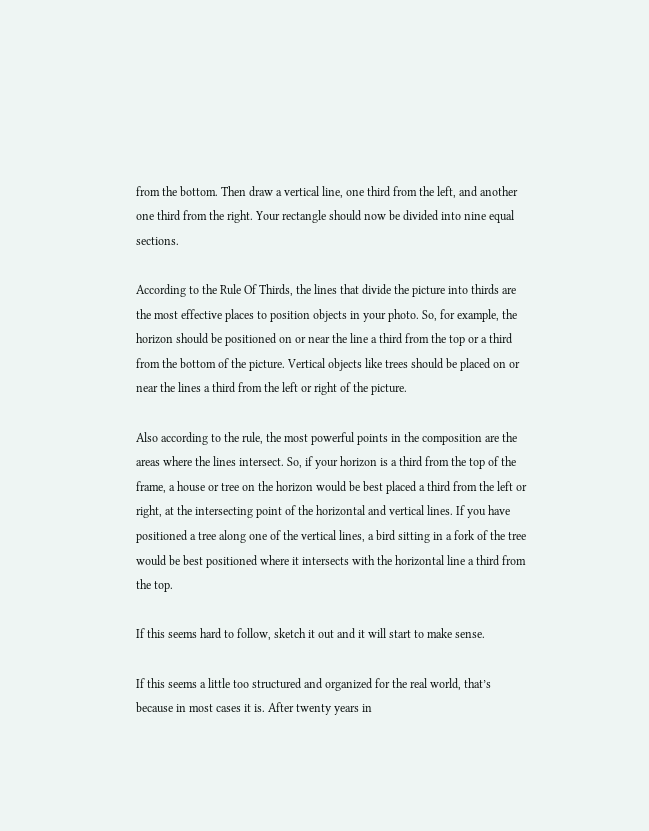from the bottom. Then draw a vertical line, one third from the left, and another one third from the right. Your rectangle should now be divided into nine equal sections.

According to the Rule Of Thirds, the lines that divide the picture into thirds are the most effective places to position objects in your photo. So, for example, the horizon should be positioned on or near the line a third from the top or a third from the bottom of the picture. Vertical objects like trees should be placed on or near the lines a third from the left or right of the picture.

Also according to the rule, the most powerful points in the composition are the areas where the lines intersect. So, if your horizon is a third from the top of the frame, a house or tree on the horizon would be best placed a third from the left or right, at the intersecting point of the horizontal and vertical lines. If you have positioned a tree along one of the vertical lines, a bird sitting in a fork of the tree would be best positioned where it intersects with the horizontal line a third from the top.

If this seems hard to follow, sketch it out and it will start to make sense.

If this seems a little too structured and organized for the real world, that’s because in most cases it is. After twenty years in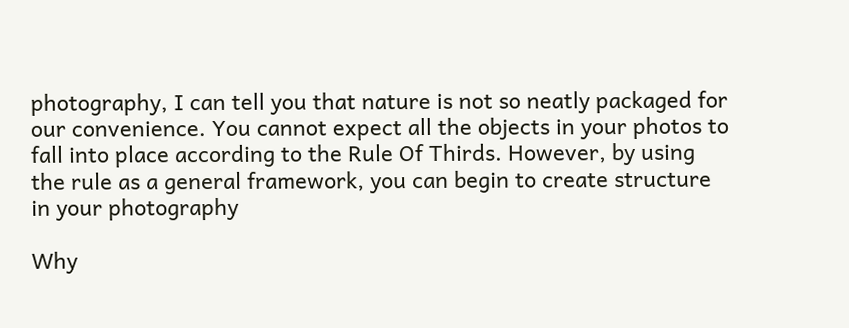photography, I can tell you that nature is not so neatly packaged for our convenience. You cannot expect all the objects in your photos to fall into place according to the Rule Of Thirds. However, by using the rule as a general framework, you can begin to create structure in your photography

Why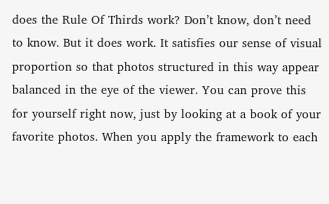does the Rule Of Thirds work? Don’t know, don’t need to know. But it does work. It satisfies our sense of visual proportion so that photos structured in this way appear balanced in the eye of the viewer. You can prove this for yourself right now, just by looking at a book of your favorite photos. When you apply the framework to each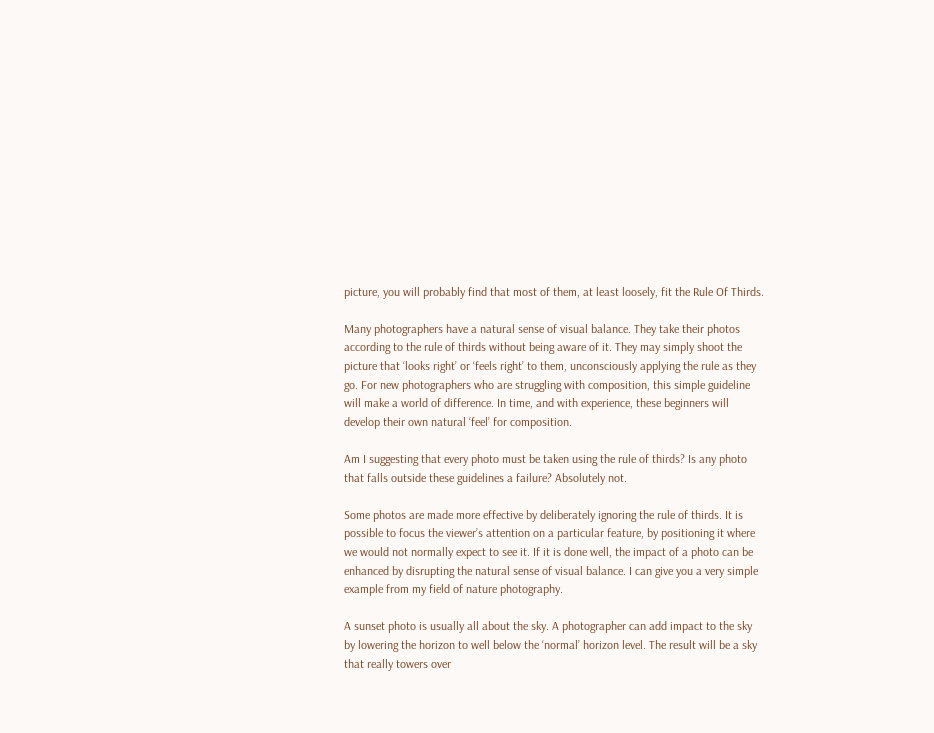picture, you will probably find that most of them, at least loosely, fit the Rule Of Thirds.

Many photographers have a natural sense of visual balance. They take their photos according to the rule of thirds without being aware of it. They may simply shoot the picture that ‘looks right’ or ‘feels right’ to them, unconsciously applying the rule as they go. For new photographers who are struggling with composition, this simple guideline will make a world of difference. In time, and with experience, these beginners will develop their own natural ‘feel’ for composition.

Am I suggesting that every photo must be taken using the rule of thirds? Is any photo that falls outside these guidelines a failure? Absolutely not.

Some photos are made more effective by deliberately ignoring the rule of thirds. It is possible to focus the viewer’s attention on a particular feature, by positioning it where we would not normally expect to see it. If it is done well, the impact of a photo can be enhanced by disrupting the natural sense of visual balance. I can give you a very simple example from my field of nature photography.

A sunset photo is usually all about the sky. A photographer can add impact to the sky by lowering the horizon to well below the ‘normal’ horizon level. The result will be a sky that really towers over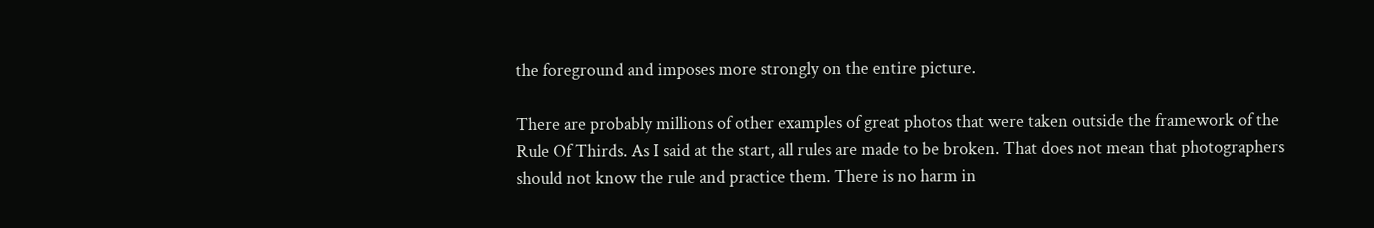the foreground and imposes more strongly on the entire picture.

There are probably millions of other examples of great photos that were taken outside the framework of the Rule Of Thirds. As I said at the start, all rules are made to be broken. That does not mean that photographers should not know the rule and practice them. There is no harm in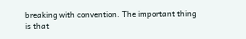breaking with convention. The important thing is that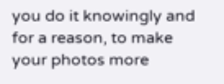you do it knowingly and for a reason, to make your photos more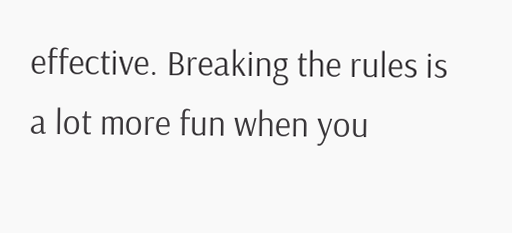effective. Breaking the rules is a lot more fun when you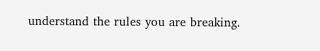understand the rules you are breaking.